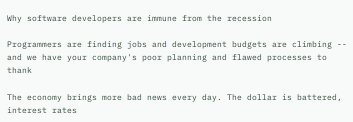Why software developers are immune from the recession

Programmers are finding jobs and development budgets are climbing -- and we have your company's poor planning and flawed processes to thank

The economy brings more bad news every day. The dollar is battered, interest rates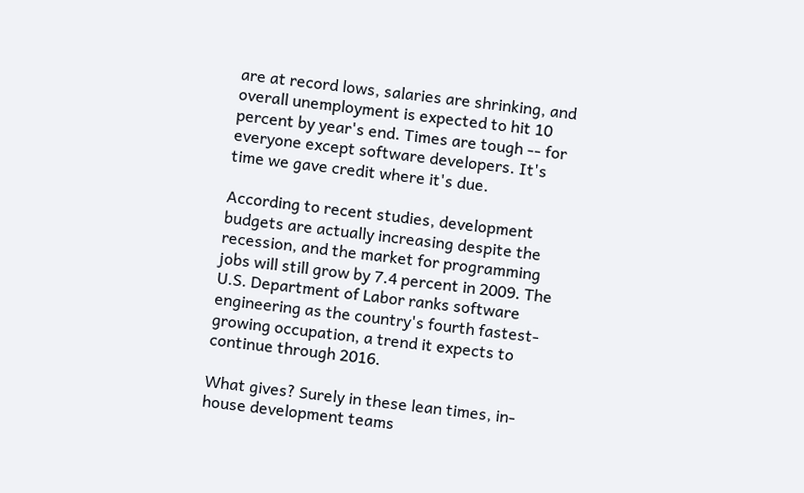are at record lows, salaries are shrinking, and overall unemployment is expected to hit 10 percent by year's end. Times are tough -- for everyone except software developers. It's time we gave credit where it's due.

According to recent studies, development budgets are actually increasing despite the recession, and the market for programming jobs will still grow by 7.4 percent in 2009. The U.S. Department of Labor ranks software engineering as the country's fourth fastest-growing occupation, a trend it expects to continue through 2016.

What gives? Surely in these lean times, in-house development teams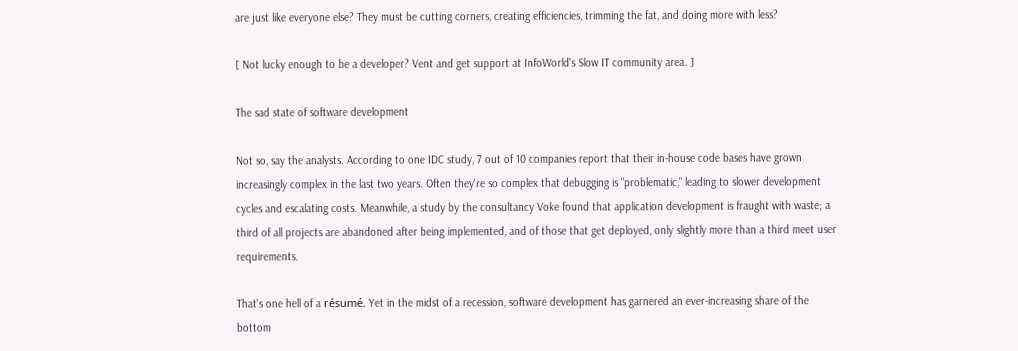are just like everyone else? They must be cutting corners, creating efficiencies, trimming the fat, and doing more with less?

[ Not lucky enough to be a developer? Vent and get support at InfoWorld's Slow IT community area. ]

The sad state of software development

Not so, say the analysts. According to one IDC study, 7 out of 10 companies report that their in-house code bases have grown increasingly complex in the last two years. Often they're so complex that debugging is "problematic," leading to slower development cycles and escalating costs. Meanwhile, a study by the consultancy Voke found that application development is fraught with waste; a third of all projects are abandoned after being implemented, and of those that get deployed, only slightly more than a third meet user requirements.

That's one hell of a résumé. Yet in the midst of a recession, software development has garnered an ever-increasing share of the bottom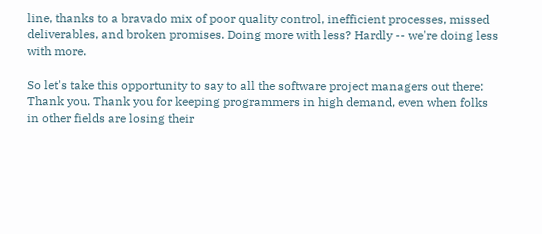line, thanks to a bravado mix of poor quality control, inefficient processes, missed deliverables, and broken promises. Doing more with less? Hardly -- we're doing less with more.

So let's take this opportunity to say to all the software project managers out there: Thank you. Thank you for keeping programmers in high demand, even when folks in other fields are losing their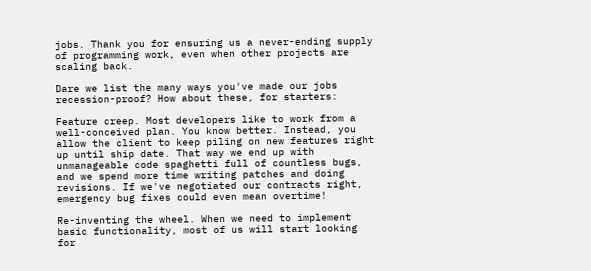jobs. Thank you for ensuring us a never-ending supply of programming work, even when other projects are scaling back.

Dare we list the many ways you've made our jobs recession-proof? How about these, for starters:

Feature creep. Most developers like to work from a well-conceived plan. You know better. Instead, you allow the client to keep piling on new features right up until ship date. That way we end up with unmanageable code spaghetti full of countless bugs, and we spend more time writing patches and doing revisions. If we've negotiated our contracts right, emergency bug fixes could even mean overtime!

Re-inventing the wheel. When we need to implement basic functionality, most of us will start looking for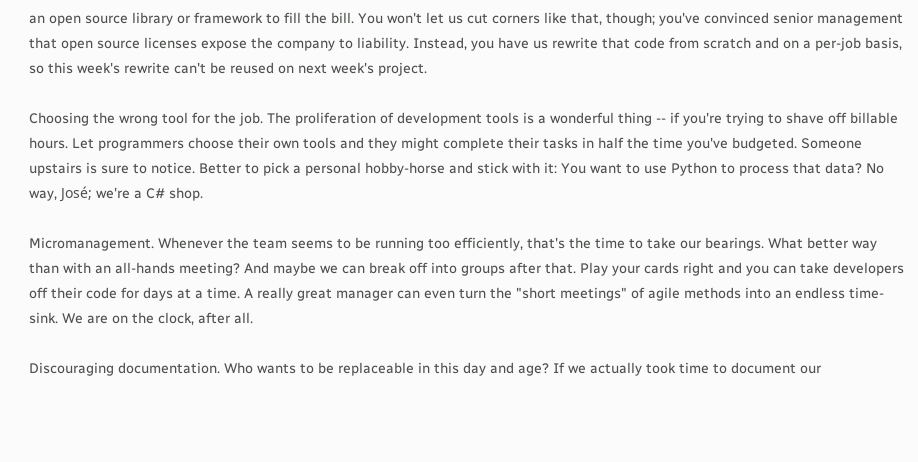an open source library or framework to fill the bill. You won't let us cut corners like that, though; you've convinced senior management that open source licenses expose the company to liability. Instead, you have us rewrite that code from scratch and on a per-job basis, so this week's rewrite can't be reused on next week's project.

Choosing the wrong tool for the job. The proliferation of development tools is a wonderful thing -- if you're trying to shave off billable hours. Let programmers choose their own tools and they might complete their tasks in half the time you've budgeted. Someone upstairs is sure to notice. Better to pick a personal hobby-horse and stick with it: You want to use Python to process that data? No way, José; we're a C# shop.

Micromanagement. Whenever the team seems to be running too efficiently, that's the time to take our bearings. What better way than with an all-hands meeting? And maybe we can break off into groups after that. Play your cards right and you can take developers off their code for days at a time. A really great manager can even turn the "short meetings" of agile methods into an endless time-sink. We are on the clock, after all.

Discouraging documentation. Who wants to be replaceable in this day and age? If we actually took time to document our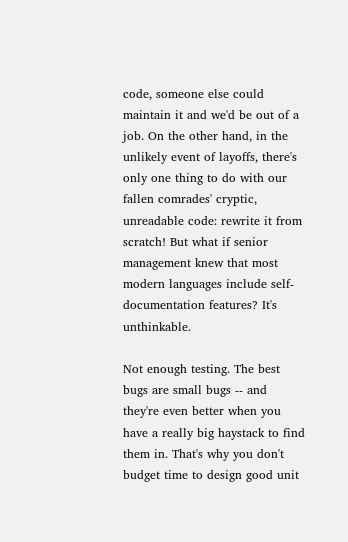code, someone else could maintain it and we'd be out of a job. On the other hand, in the unlikely event of layoffs, there's only one thing to do with our fallen comrades' cryptic, unreadable code: rewrite it from scratch! But what if senior management knew that most modern languages include self-documentation features? It's unthinkable.

Not enough testing. The best bugs are small bugs -- and they're even better when you have a really big haystack to find them in. That's why you don't budget time to design good unit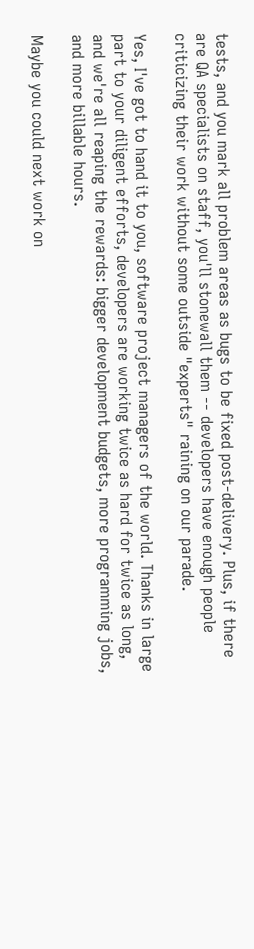tests, and you mark all problem areas as bugs to be fixed post-delivery. Plus, if there are QA specialists on staff, you'll stonewall them -- developers have enough people criticizing their work without some outside "experts" raining on our parade.

Yes, I've got to hand it to you, software project managers of the world. Thanks in large part to your diligent efforts, developers are working twice as hard for twice as long, and we're all reaping the rewards: bigger development budgets, more programming jobs, and more billable hours.

Maybe you could next work on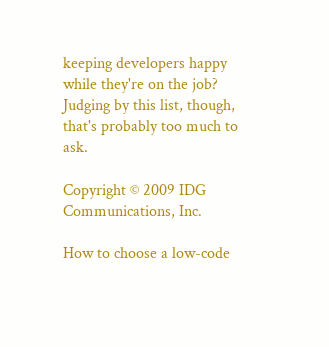keeping developers happy while they're on the job? Judging by this list, though, that's probably too much to ask.

Copyright © 2009 IDG Communications, Inc.

How to choose a low-code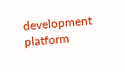development platform